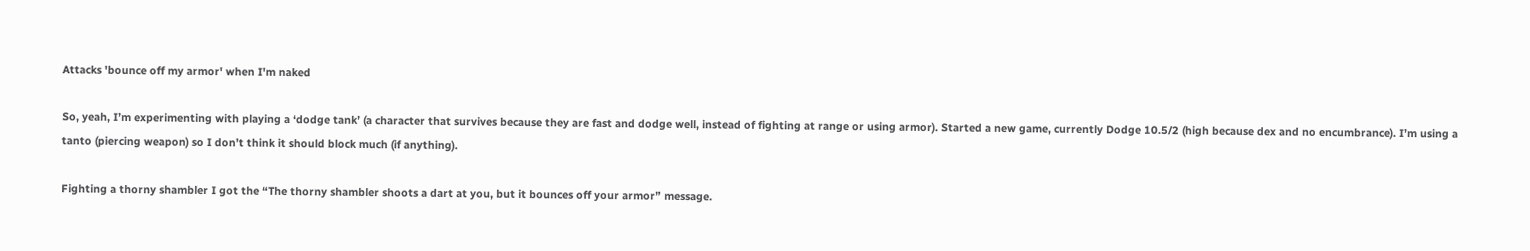Attacks 'bounce off my armor' when I'm naked

So, yeah, I’m experimenting with playing a ‘dodge tank’ (a character that survives because they are fast and dodge well, instead of fighting at range or using armor). Started a new game, currently Dodge 10.5/2 (high because dex and no encumbrance). I’m using a tanto (piercing weapon) so I don’t think it should block much (if anything).

Fighting a thorny shambler I got the “The thorny shambler shoots a dart at you, but it bounces off your armor” message.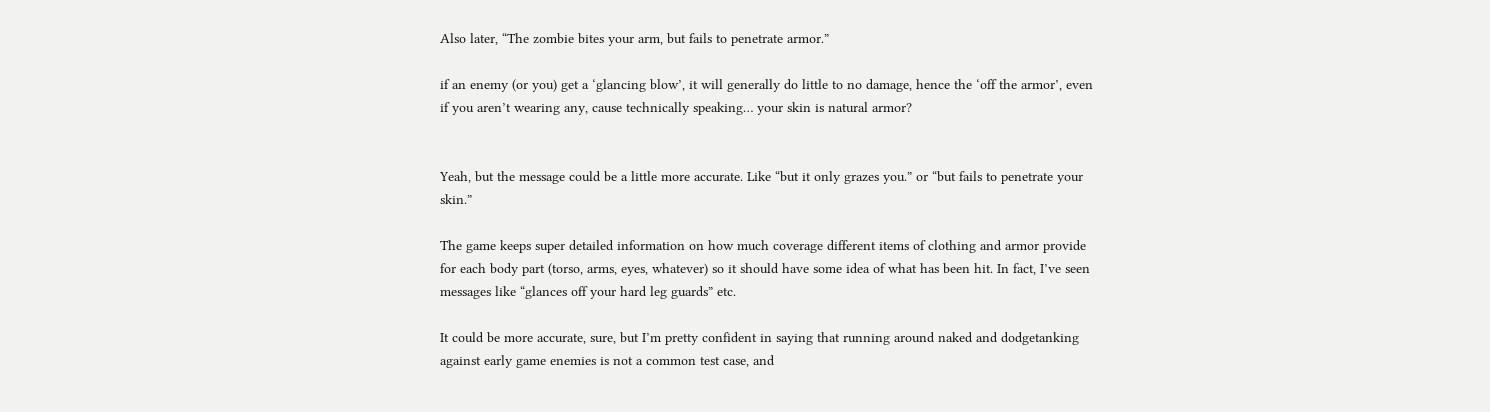Also later, “The zombie bites your arm, but fails to penetrate armor.”

if an enemy (or you) get a ‘glancing blow’, it will generally do little to no damage, hence the ‘off the armor’, even if you aren’t wearing any, cause technically speaking… your skin is natural armor?


Yeah, but the message could be a little more accurate. Like “but it only grazes you.” or “but fails to penetrate your skin.”

The game keeps super detailed information on how much coverage different items of clothing and armor provide for each body part (torso, arms, eyes, whatever) so it should have some idea of what has been hit. In fact, I’ve seen messages like “glances off your hard leg guards” etc.

It could be more accurate, sure, but I’m pretty confident in saying that running around naked and dodgetanking against early game enemies is not a common test case, and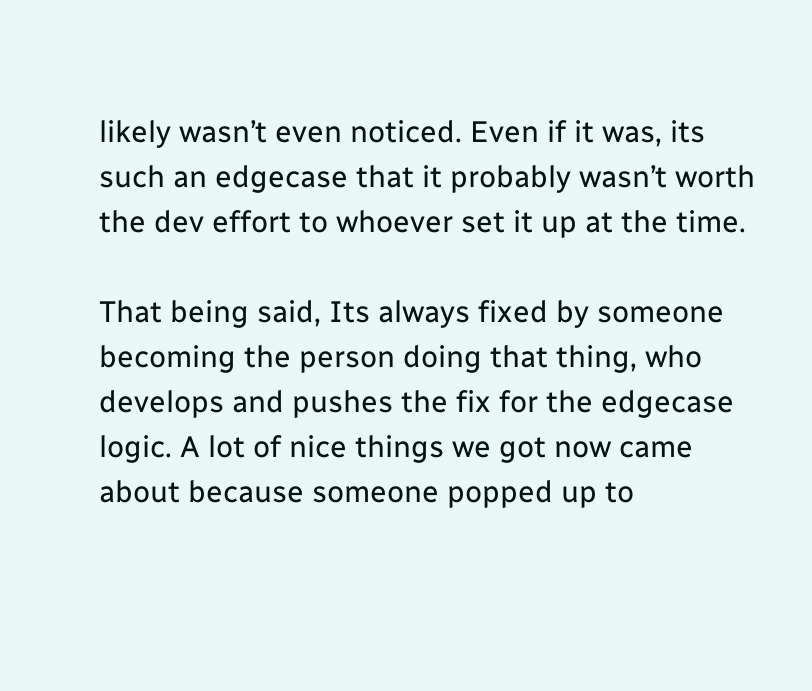likely wasn’t even noticed. Even if it was, its such an edgecase that it probably wasn’t worth the dev effort to whoever set it up at the time.

That being said, Its always fixed by someone becoming the person doing that thing, who develops and pushes the fix for the edgecase logic. A lot of nice things we got now came about because someone popped up to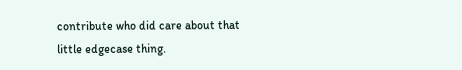contribute who did care about that little edgecase thing.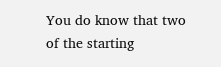You do know that two of the starting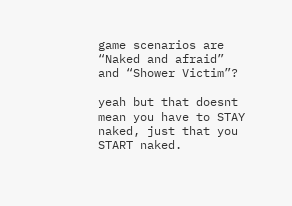game scenarios are “Naked and afraid” and “Shower Victim”?

yeah but that doesnt mean you have to STAY naked, just that you START naked.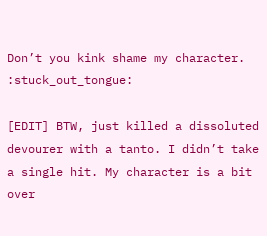Don’t you kink shame my character. :stuck_out_tongue:

[EDIT] BTW, just killed a dissoluted devourer with a tanto. I didn’t take a single hit. My character is a bit over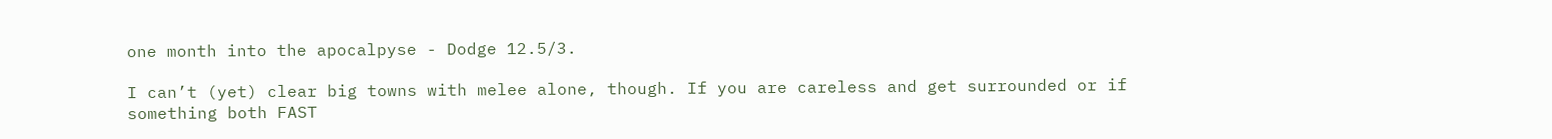one month into the apocalpyse - Dodge 12.5/3.

I can’t (yet) clear big towns with melee alone, though. If you are careless and get surrounded or if something both FAST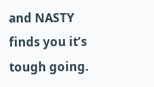and NASTY finds you it’s tough going.